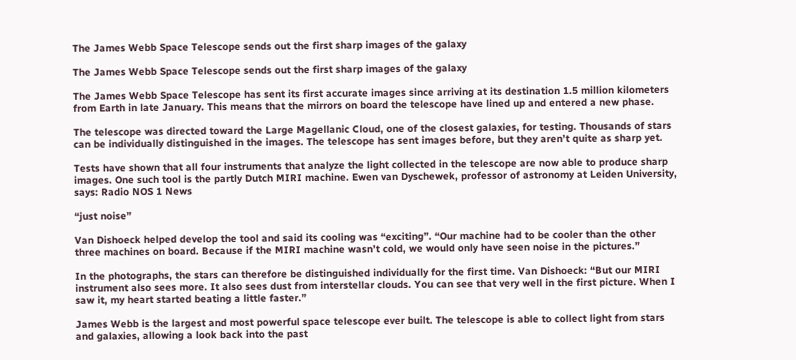The James Webb Space Telescope sends out the first sharp images of the galaxy

The James Webb Space Telescope sends out the first sharp images of the galaxy

The James Webb Space Telescope has sent its first accurate images since arriving at its destination 1.5 million kilometers from Earth in late January. This means that the mirrors on board the telescope have lined up and entered a new phase.

The telescope was directed toward the Large Magellanic Cloud, one of the closest galaxies, for testing. Thousands of stars can be individually distinguished in the images. The telescope has sent images before, but they aren’t quite as sharp yet.

Tests have shown that all four instruments that analyze the light collected in the telescope are now able to produce sharp images. One such tool is the partly Dutch MIRI machine. Ewen van Dyschewek, professor of astronomy at Leiden University, says: Radio NOS 1 News

“just noise”

Van Dishoeck helped develop the tool and said its cooling was “exciting”. “Our machine had to be cooler than the other three machines on board. Because if the MIRI machine wasn’t cold, we would only have seen noise in the pictures.”

In the photographs, the stars can therefore be distinguished individually for the first time. Van Dishoeck: “But our MIRI instrument also sees more. It also sees dust from interstellar clouds. You can see that very well in the first picture. When I saw it, my heart started beating a little faster.”

James Webb is the largest and most powerful space telescope ever built. The telescope is able to collect light from stars and galaxies, allowing a look back into the past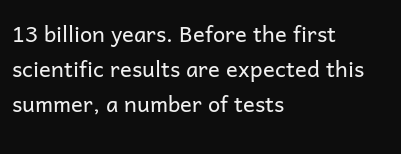13 billion years. Before the first scientific results are expected this summer, a number of tests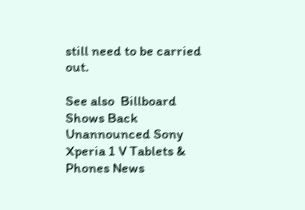still need to be carried out.

See also  Billboard Shows Back Unannounced Sony Xperia 1 V Tablets & Phones News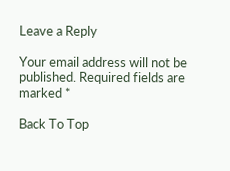Leave a Reply

Your email address will not be published. Required fields are marked *

Back To Top